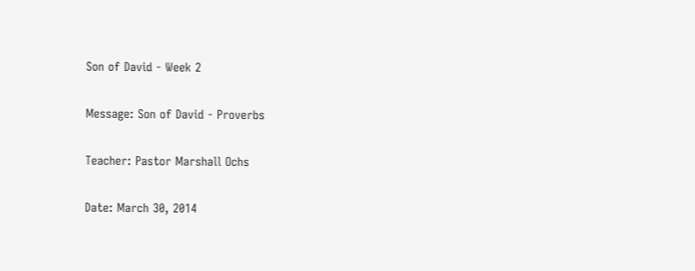Son of David - Week 2

Message: Son of David - Proverbs

Teacher: Pastor Marshall Ochs

Date: March 30, 2014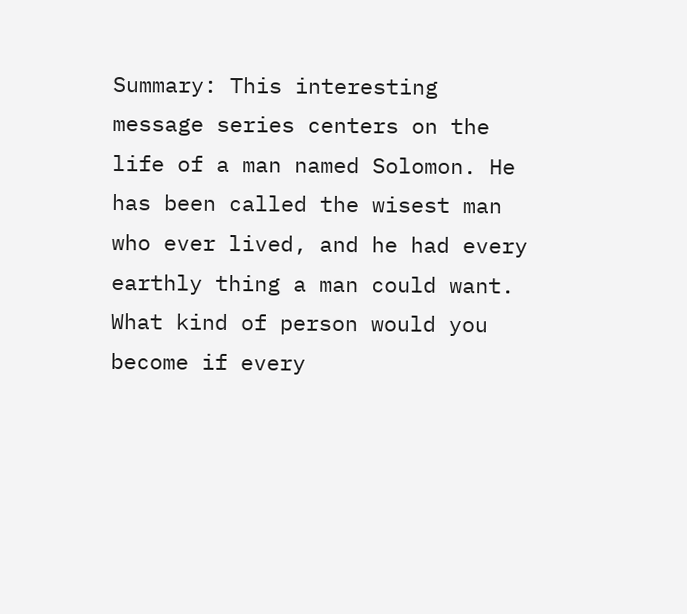Summary: This interesting message series centers on the life of a man named Solomon. He has been called the wisest man who ever lived, and he had every earthly thing a man could want. What kind of person would you become if every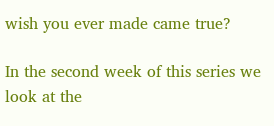wish you ever made came true?

In the second week of this series we look at the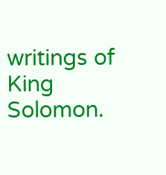writings of King Solomon.